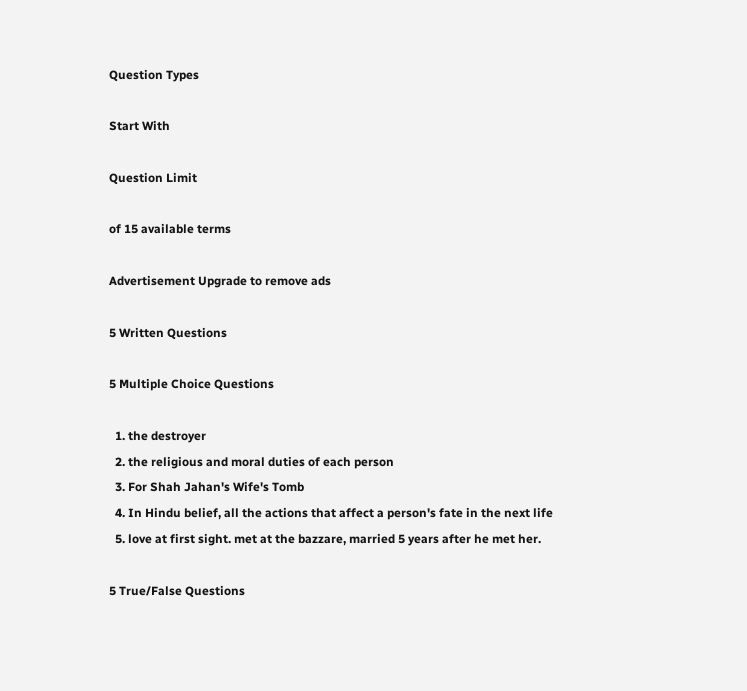Question Types

Start With

Question Limit

of 15 available terms

Advertisement Upgrade to remove ads

5 Written Questions

5 Multiple Choice Questions

  1. the destroyer
  2. the religious and moral duties of each person
  3. For Shah Jahan's Wife's Tomb
  4. In Hindu belief, all the actions that affect a person's fate in the next life
  5. love at first sight. met at the bazzare, married 5 years after he met her.

5 True/False Questions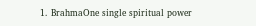1. BrahmaOne single spiritual power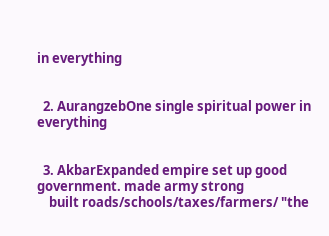in everything


  2. AurangzebOne single spiritual power in everything


  3. AkbarExpanded empire set up good government. made army strong
    built roads/schools/taxes/farmers/ "the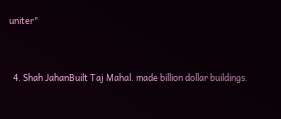uniter"


  4. Shah JahanBuilt Taj Mahal. made billion dollar buildings.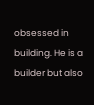obsessed in building. He is a builder but also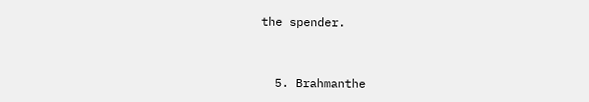the spender.


  5. Brahmanthe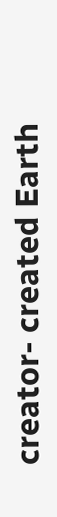creator- created Earth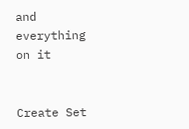and everything on it


Create Set